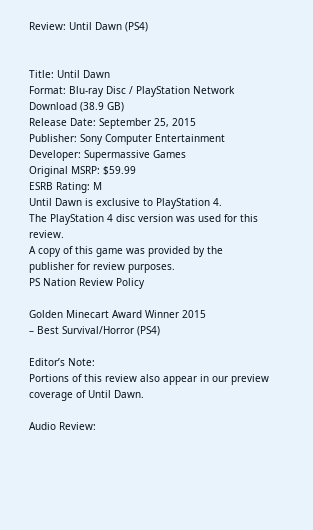Review: Until Dawn (PS4)


Title: Until Dawn
Format: Blu-ray Disc / PlayStation Network Download (38.9 GB)
Release Date: September 25, 2015
Publisher: Sony Computer Entertainment
Developer: Supermassive Games
Original MSRP: $59.99
ESRB Rating: M
Until Dawn is exclusive to PlayStation 4.
The PlayStation 4 disc version was used for this review.
A copy of this game was provided by the publisher for review purposes.
PS Nation Review Policy

Golden Minecart Award Winner 2015
– Best Survival/Horror (PS4)

Editor’s Note:
Portions of this review also appear in our preview coverage of Until Dawn.

Audio Review: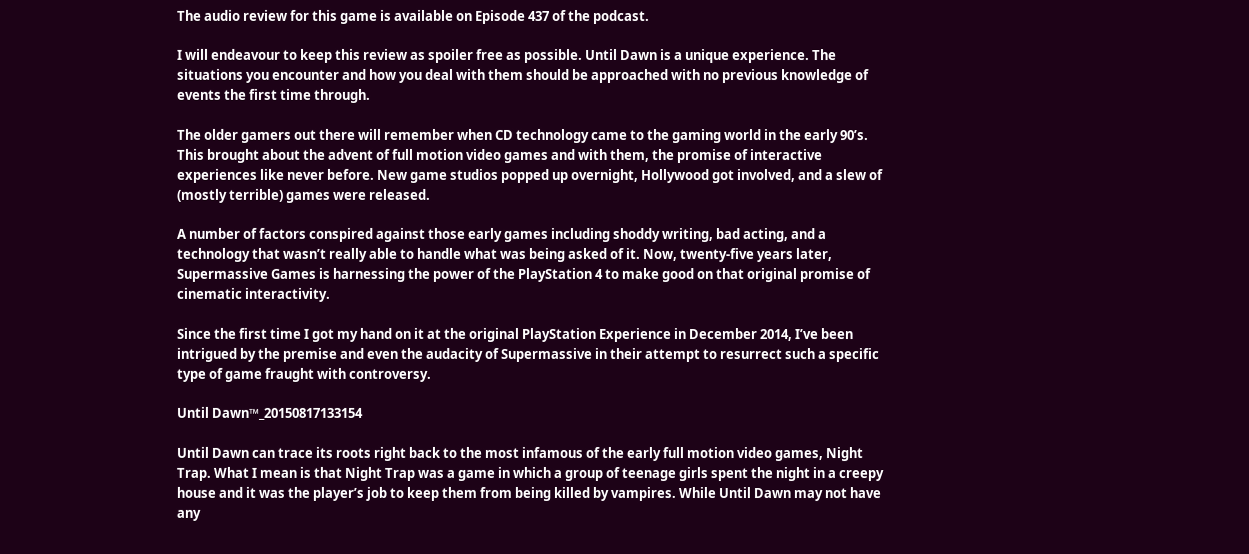The audio review for this game is available on Episode 437 of the podcast.

I will endeavour to keep this review as spoiler free as possible. Until Dawn is a unique experience. The situations you encounter and how you deal with them should be approached with no previous knowledge of events the first time through.

The older gamers out there will remember when CD technology came to the gaming world in the early 90’s. This brought about the advent of full motion video games and with them, the promise of interactive experiences like never before. New game studios popped up overnight, Hollywood got involved, and a slew of (mostly terrible) games were released.

A number of factors conspired against those early games including shoddy writing, bad acting, and a technology that wasn’t really able to handle what was being asked of it. Now, twenty-five years later, Supermassive Games is harnessing the power of the PlayStation 4 to make good on that original promise of cinematic interactivity.

Since the first time I got my hand on it at the original PlayStation Experience in December 2014, I’ve been intrigued by the premise and even the audacity of Supermassive in their attempt to resurrect such a specific type of game fraught with controversy.

Until Dawn™_20150817133154

Until Dawn can trace its roots right back to the most infamous of the early full motion video games, Night Trap. What I mean is that Night Trap was a game in which a group of teenage girls spent the night in a creepy house and it was the player’s job to keep them from being killed by vampires. While Until Dawn may not have any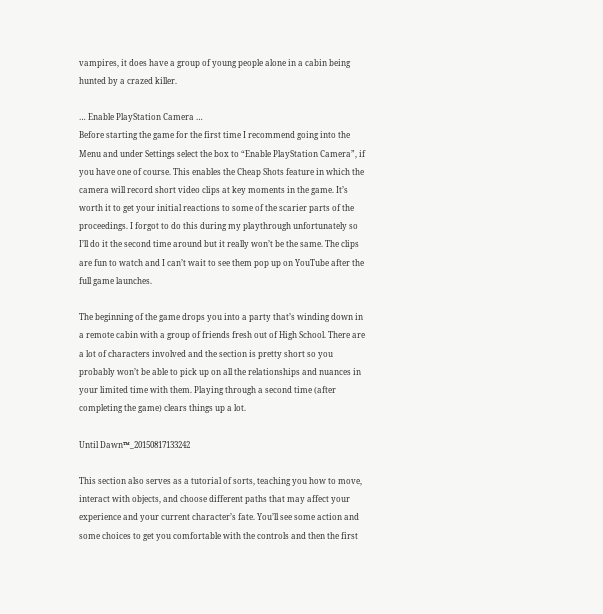vampires, it does have a group of young people alone in a cabin being hunted by a crazed killer.

… Enable PlayStation Camera …
Before starting the game for the first time I recommend going into the Menu and under Settings select the box to “Enable PlayStation Camera”, if you have one of course. This enables the Cheap Shots feature in which the camera will record short video clips at key moments in the game. It’s worth it to get your initial reactions to some of the scarier parts of the proceedings. I forgot to do this during my playthrough unfortunately so I’ll do it the second time around but it really won’t be the same. The clips are fun to watch and I can’t wait to see them pop up on YouTube after the full game launches.

The beginning of the game drops you into a party that’s winding down in a remote cabin with a group of friends fresh out of High School. There are a lot of characters involved and the section is pretty short so you probably won’t be able to pick up on all the relationships and nuances in your limited time with them. Playing through a second time (after completing the game) clears things up a lot.

Until Dawn™_20150817133242

This section also serves as a tutorial of sorts, teaching you how to move, interact with objects, and choose different paths that may affect your experience and your current character’s fate. You’ll see some action and some choices to get you comfortable with the controls and then the first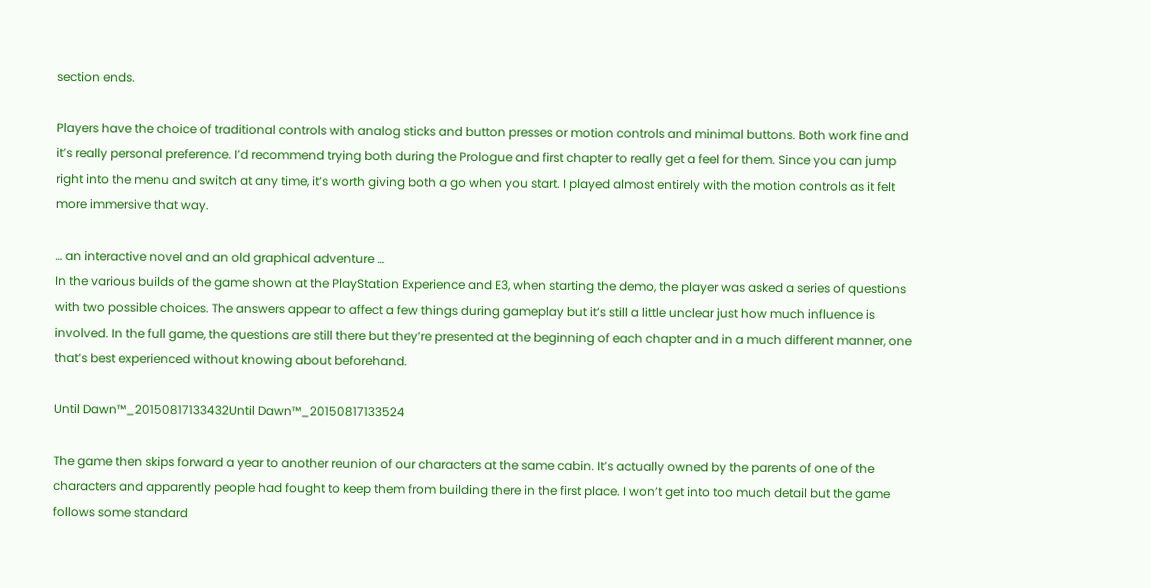section ends.

Players have the choice of traditional controls with analog sticks and button presses or motion controls and minimal buttons. Both work fine and it’s really personal preference. I’d recommend trying both during the Prologue and first chapter to really get a feel for them. Since you can jump right into the menu and switch at any time, it’s worth giving both a go when you start. I played almost entirely with the motion controls as it felt more immersive that way.

… an interactive novel and an old graphical adventure …
In the various builds of the game shown at the PlayStation Experience and E3, when starting the demo, the player was asked a series of questions with two possible choices. The answers appear to affect a few things during gameplay but it’s still a little unclear just how much influence is involved. In the full game, the questions are still there but they’re presented at the beginning of each chapter and in a much different manner, one that’s best experienced without knowing about beforehand.

Until Dawn™_20150817133432Until Dawn™_20150817133524

The game then skips forward a year to another reunion of our characters at the same cabin. It’s actually owned by the parents of one of the characters and apparently people had fought to keep them from building there in the first place. I won’t get into too much detail but the game follows some standard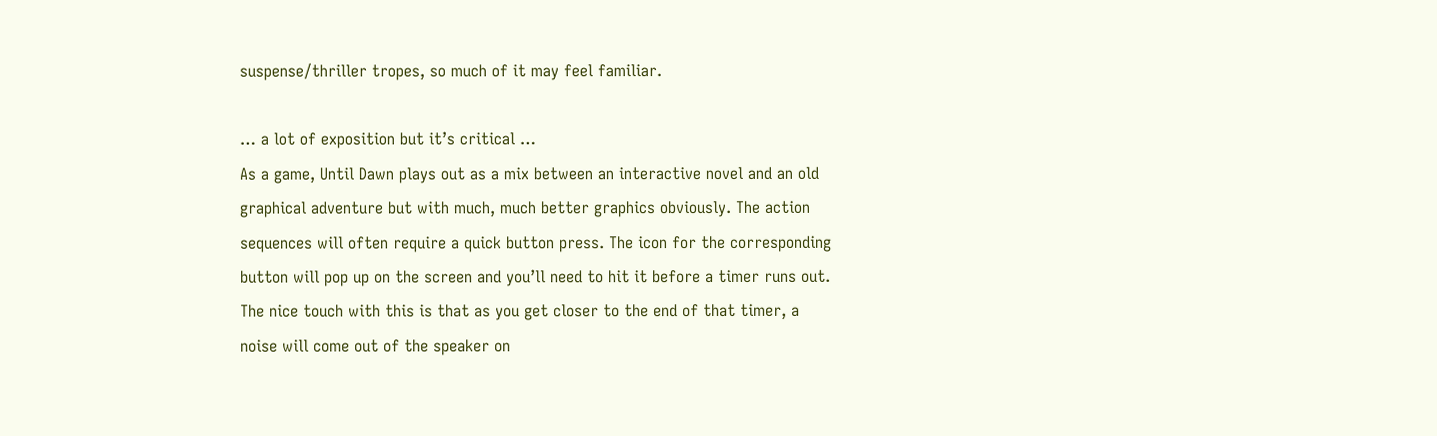suspense/thriller tropes, so much of it may feel familiar.

… a lot of exposition but it’s critical …
As a game, Until Dawn plays out as a mix between an interactive novel and an old graphical adventure but with much, much better graphics obviously. The action sequences will often require a quick button press. The icon for the corresponding button will pop up on the screen and you’ll need to hit it before a timer runs out. The nice touch with this is that as you get closer to the end of that timer, a noise will come out of the speaker on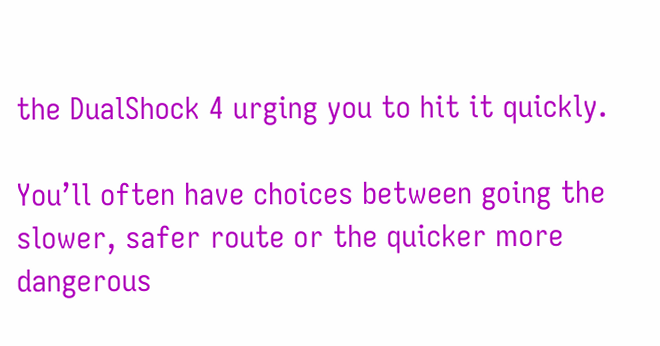the DualShock 4 urging you to hit it quickly.

You’ll often have choices between going the slower, safer route or the quicker more dangerous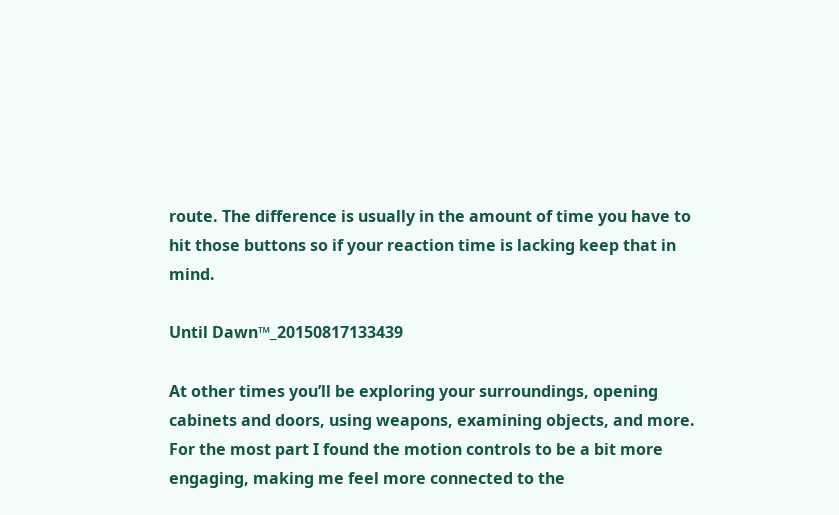route. The difference is usually in the amount of time you have to hit those buttons so if your reaction time is lacking keep that in mind.

Until Dawn™_20150817133439

At other times you’ll be exploring your surroundings, opening cabinets and doors, using weapons, examining objects, and more. For the most part I found the motion controls to be a bit more engaging, making me feel more connected to the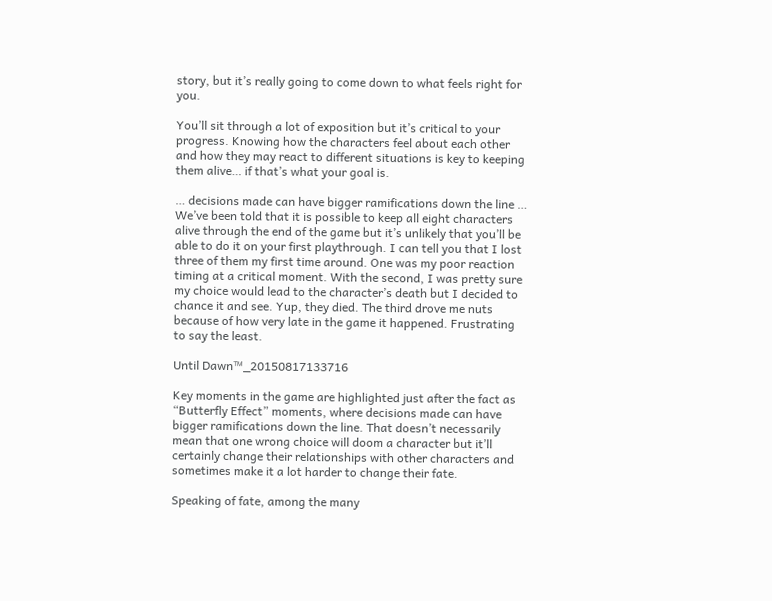story, but it’s really going to come down to what feels right for you.

You’ll sit through a lot of exposition but it’s critical to your progress. Knowing how the characters feel about each other and how they may react to different situations is key to keeping them alive… if that’s what your goal is.

… decisions made can have bigger ramifications down the line …
We’ve been told that it is possible to keep all eight characters alive through the end of the game but it’s unlikely that you’ll be able to do it on your first playthrough. I can tell you that I lost three of them my first time around. One was my poor reaction timing at a critical moment. With the second, I was pretty sure my choice would lead to the character’s death but I decided to chance it and see. Yup, they died. The third drove me nuts because of how very late in the game it happened. Frustrating to say the least.

Until Dawn™_20150817133716

Key moments in the game are highlighted just after the fact as “Butterfly Effect” moments, where decisions made can have bigger ramifications down the line. That doesn’t necessarily mean that one wrong choice will doom a character but it’ll certainly change their relationships with other characters and sometimes make it a lot harder to change their fate.

Speaking of fate, among the many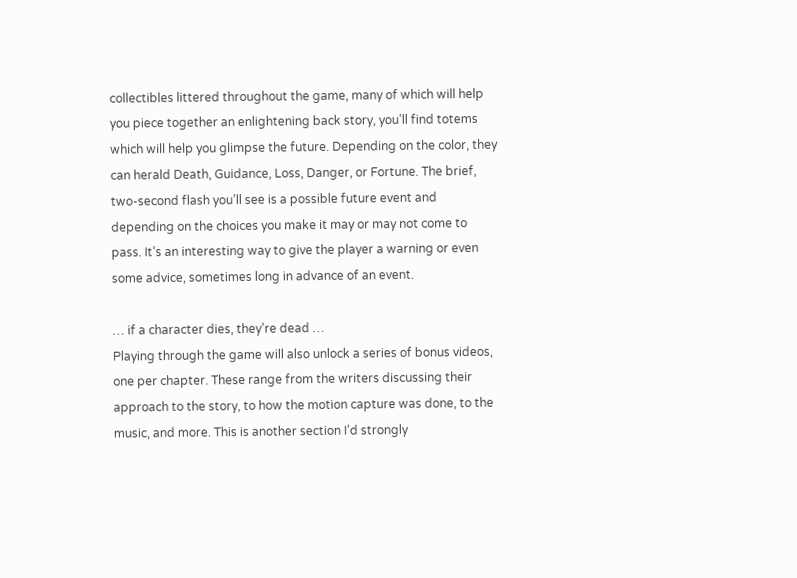collectibles littered throughout the game, many of which will help you piece together an enlightening back story, you’ll find totems which will help you glimpse the future. Depending on the color, they can herald Death, Guidance, Loss, Danger, or Fortune. The brief, two-second flash you’ll see is a possible future event and depending on the choices you make it may or may not come to pass. It’s an interesting way to give the player a warning or even some advice, sometimes long in advance of an event.

… if a character dies, they’re dead …
Playing through the game will also unlock a series of bonus videos, one per chapter. These range from the writers discussing their approach to the story, to how the motion capture was done, to the music, and more. This is another section I’d strongly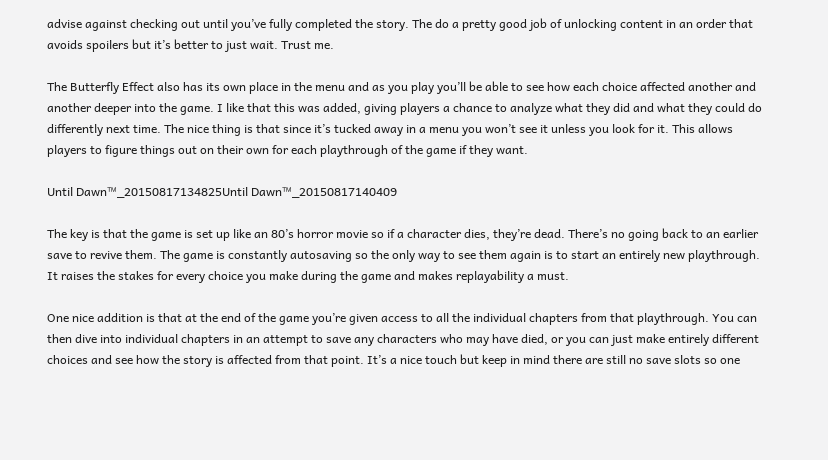advise against checking out until you’ve fully completed the story. The do a pretty good job of unlocking content in an order that avoids spoilers but it’s better to just wait. Trust me.

The Butterfly Effect also has its own place in the menu and as you play you’ll be able to see how each choice affected another and another deeper into the game. I like that this was added, giving players a chance to analyze what they did and what they could do differently next time. The nice thing is that since it’s tucked away in a menu you won’t see it unless you look for it. This allows players to figure things out on their own for each playthrough of the game if they want.

Until Dawn™_20150817134825Until Dawn™_20150817140409

The key is that the game is set up like an 80’s horror movie so if a character dies, they’re dead. There’s no going back to an earlier save to revive them. The game is constantly autosaving so the only way to see them again is to start an entirely new playthrough. It raises the stakes for every choice you make during the game and makes replayability a must.

One nice addition is that at the end of the game you’re given access to all the individual chapters from that playthrough. You can then dive into individual chapters in an attempt to save any characters who may have died, or you can just make entirely different choices and see how the story is affected from that point. It’s a nice touch but keep in mind there are still no save slots so one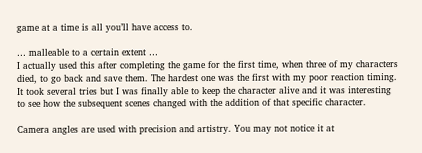game at a time is all you’ll have access to.

… malleable to a certain extent …
I actually used this after completing the game for the first time, when three of my characters died, to go back and save them. The hardest one was the first with my poor reaction timing. It took several tries but I was finally able to keep the character alive and it was interesting to see how the subsequent scenes changed with the addition of that specific character.

Camera angles are used with precision and artistry. You may not notice it at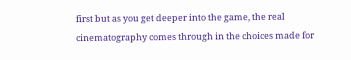first but as you get deeper into the game, the real cinematography comes through in the choices made for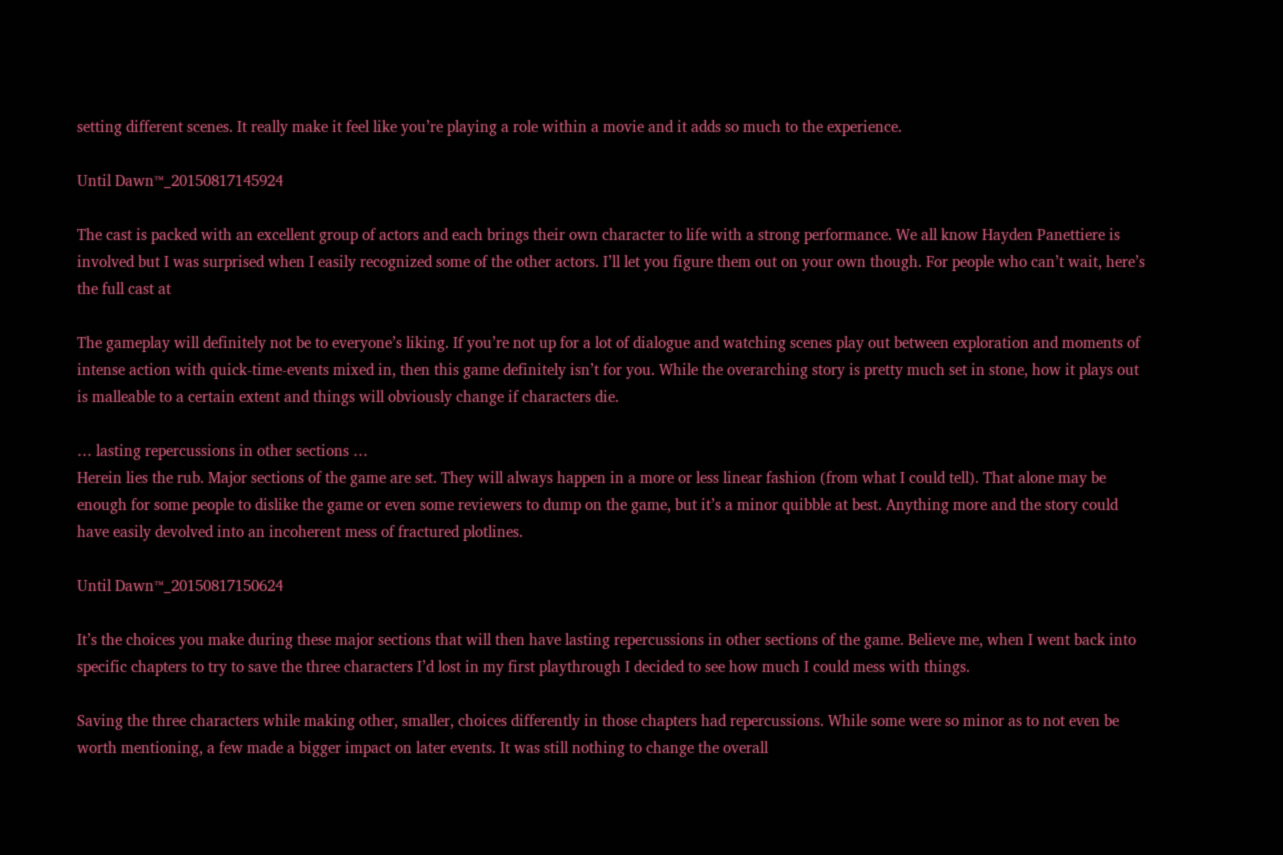setting different scenes. It really make it feel like you’re playing a role within a movie and it adds so much to the experience.

Until Dawn™_20150817145924

The cast is packed with an excellent group of actors and each brings their own character to life with a strong performance. We all know Hayden Panettiere is involved but I was surprised when I easily recognized some of the other actors. I’ll let you figure them out on your own though. For people who can’t wait, here’s the full cast at

The gameplay will definitely not be to everyone’s liking. If you’re not up for a lot of dialogue and watching scenes play out between exploration and moments of intense action with quick-time-events mixed in, then this game definitely isn’t for you. While the overarching story is pretty much set in stone, how it plays out is malleable to a certain extent and things will obviously change if characters die.

… lasting repercussions in other sections …
Herein lies the rub. Major sections of the game are set. They will always happen in a more or less linear fashion (from what I could tell). That alone may be enough for some people to dislike the game or even some reviewers to dump on the game, but it’s a minor quibble at best. Anything more and the story could have easily devolved into an incoherent mess of fractured plotlines.

Until Dawn™_20150817150624

It’s the choices you make during these major sections that will then have lasting repercussions in other sections of the game. Believe me, when I went back into specific chapters to try to save the three characters I’d lost in my first playthrough I decided to see how much I could mess with things.

Saving the three characters while making other, smaller, choices differently in those chapters had repercussions. While some were so minor as to not even be worth mentioning, a few made a bigger impact on later events. It was still nothing to change the overall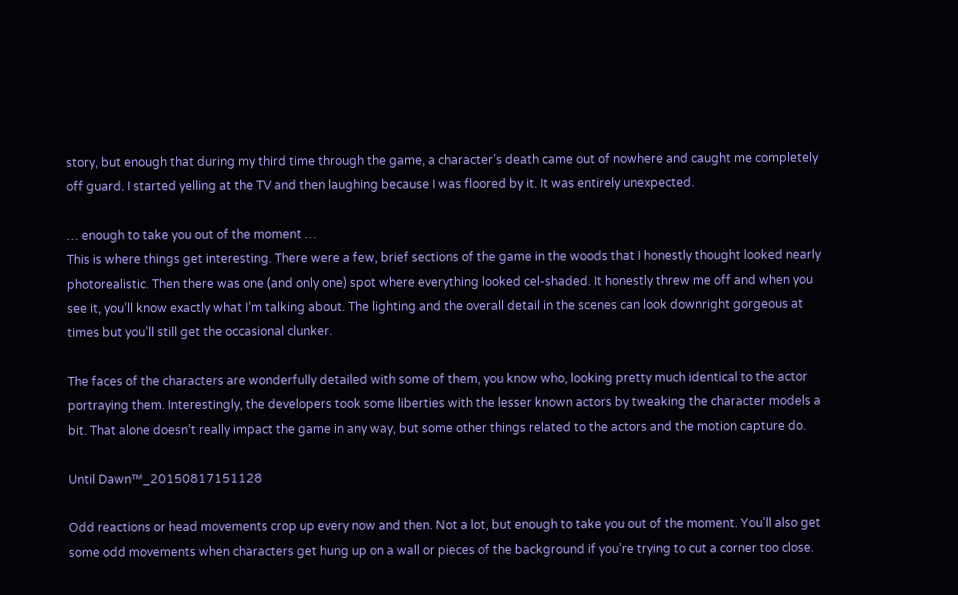story, but enough that during my third time through the game, a character’s death came out of nowhere and caught me completely off guard. I started yelling at the TV and then laughing because I was floored by it. It was entirely unexpected.

… enough to take you out of the moment …
This is where things get interesting. There were a few, brief sections of the game in the woods that I honestly thought looked nearly photorealistic. Then there was one (and only one) spot where everything looked cel-shaded. It honestly threw me off and when you see it, you’ll know exactly what I’m talking about. The lighting and the overall detail in the scenes can look downright gorgeous at times but you’ll still get the occasional clunker.

The faces of the characters are wonderfully detailed with some of them, you know who, looking pretty much identical to the actor portraying them. Interestingly, the developers took some liberties with the lesser known actors by tweaking the character models a bit. That alone doesn’t really impact the game in any way, but some other things related to the actors and the motion capture do.

Until Dawn™_20150817151128

Odd reactions or head movements crop up every now and then. Not a lot, but enough to take you out of the moment. You’ll also get some odd movements when characters get hung up on a wall or pieces of the background if you’re trying to cut a corner too close.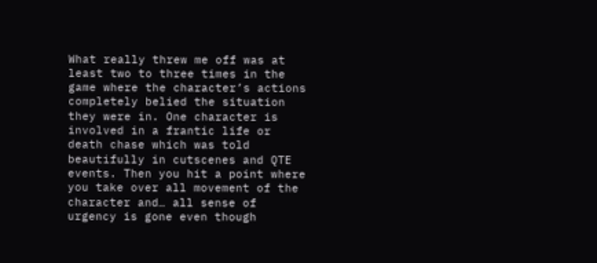What really threw me off was at least two to three times in the game where the character’s actions completely belied the situation they were in. One character is involved in a frantic life or death chase which was told beautifully in cutscenes and QTE events. Then you hit a point where you take over all movement of the character and… all sense of urgency is gone even though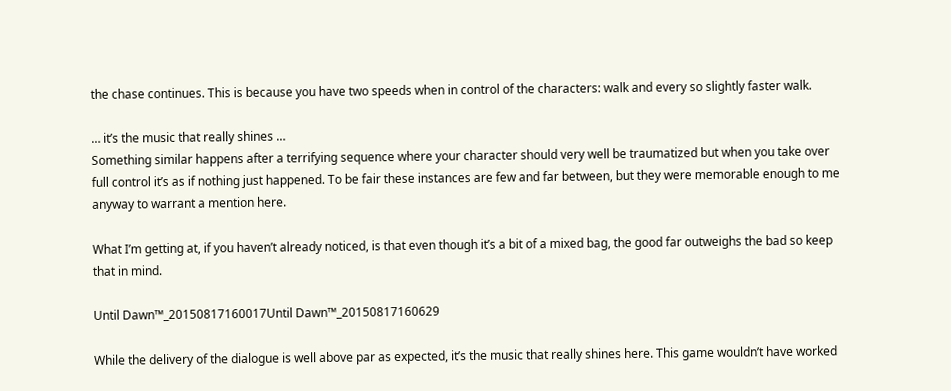the chase continues. This is because you have two speeds when in control of the characters: walk and every so slightly faster walk.

… it’s the music that really shines …
Something similar happens after a terrifying sequence where your character should very well be traumatized but when you take over full control it’s as if nothing just happened. To be fair these instances are few and far between, but they were memorable enough to me anyway to warrant a mention here.

What I’m getting at, if you haven’t already noticed, is that even though it’s a bit of a mixed bag, the good far outweighs the bad so keep that in mind.

Until Dawn™_20150817160017Until Dawn™_20150817160629

While the delivery of the dialogue is well above par as expected, it’s the music that really shines here. This game wouldn’t have worked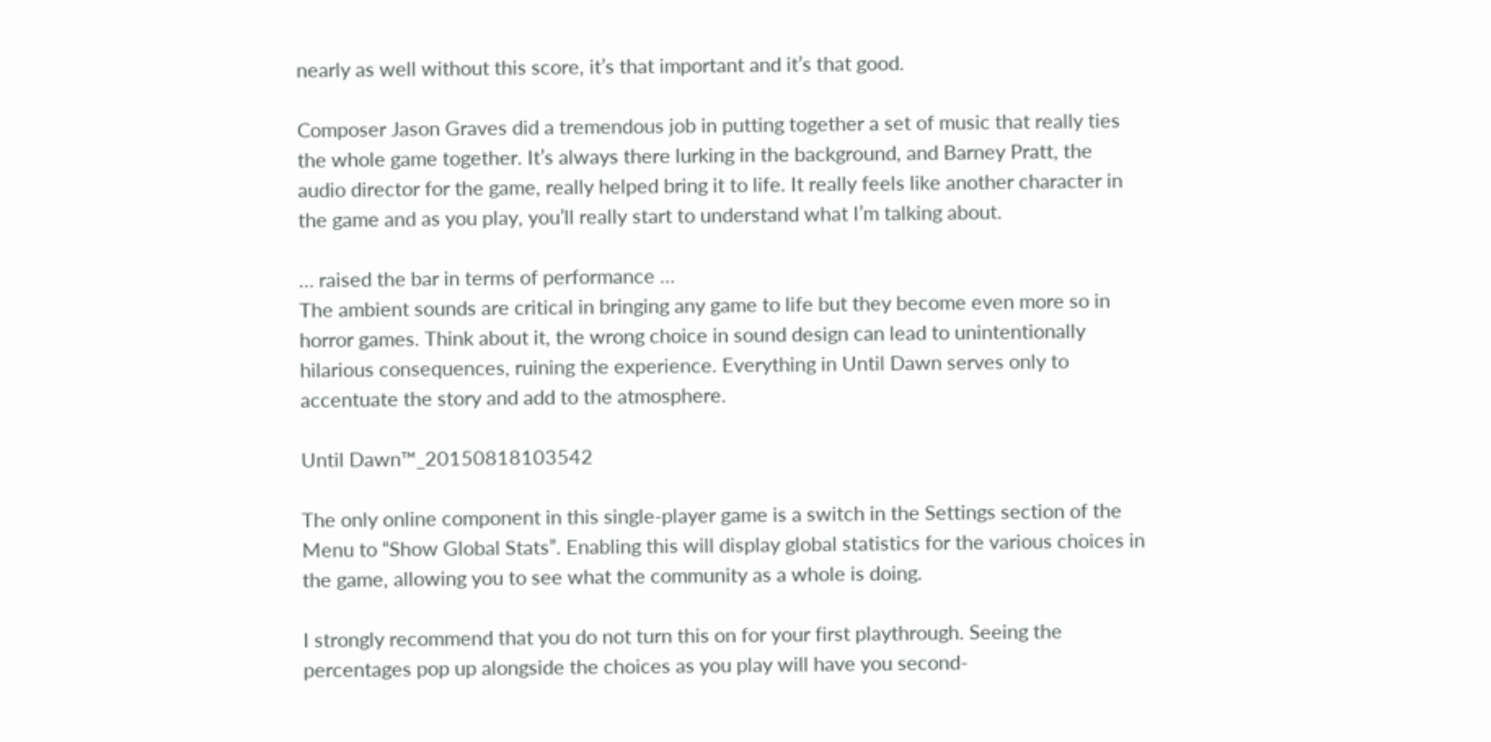nearly as well without this score, it’s that important and it’s that good.

Composer Jason Graves did a tremendous job in putting together a set of music that really ties the whole game together. It’s always there lurking in the background, and Barney Pratt, the audio director for the game, really helped bring it to life. It really feels like another character in the game and as you play, you’ll really start to understand what I’m talking about.

… raised the bar in terms of performance …
The ambient sounds are critical in bringing any game to life but they become even more so in horror games. Think about it, the wrong choice in sound design can lead to unintentionally hilarious consequences, ruining the experience. Everything in Until Dawn serves only to accentuate the story and add to the atmosphere.

Until Dawn™_20150818103542

The only online component in this single-player game is a switch in the Settings section of the Menu to “Show Global Stats”. Enabling this will display global statistics for the various choices in the game, allowing you to see what the community as a whole is doing.

I strongly recommend that you do not turn this on for your first playthrough. Seeing the percentages pop up alongside the choices as you play will have you second-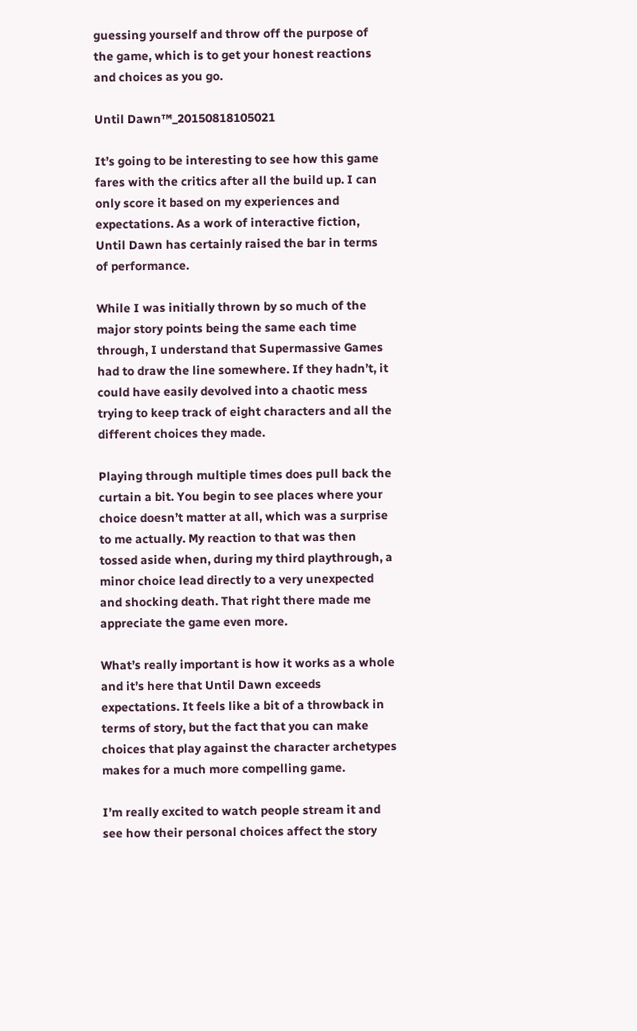guessing yourself and throw off the purpose of the game, which is to get your honest reactions and choices as you go.

Until Dawn™_20150818105021

It’s going to be interesting to see how this game fares with the critics after all the build up. I can only score it based on my experiences and expectations. As a work of interactive fiction, Until Dawn has certainly raised the bar in terms of performance.

While I was initially thrown by so much of the major story points being the same each time through, I understand that Supermassive Games had to draw the line somewhere. If they hadn’t, it could have easily devolved into a chaotic mess trying to keep track of eight characters and all the different choices they made.

Playing through multiple times does pull back the curtain a bit. You begin to see places where your choice doesn’t matter at all, which was a surprise to me actually. My reaction to that was then tossed aside when, during my third playthrough, a minor choice lead directly to a very unexpected and shocking death. That right there made me appreciate the game even more.

What’s really important is how it works as a whole and it’s here that Until Dawn exceeds expectations. It feels like a bit of a throwback in terms of story, but the fact that you can make choices that play against the character archetypes makes for a much more compelling game.

I’m really excited to watch people stream it and see how their personal choices affect the story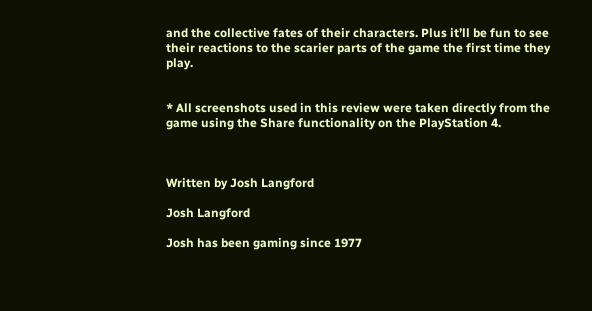and the collective fates of their characters. Plus it’ll be fun to see their reactions to the scarier parts of the game the first time they play.


* All screenshots used in this review were taken directly from the game using the Share functionality on the PlayStation 4.



Written by Josh Langford

Josh Langford

Josh has been gaming since 1977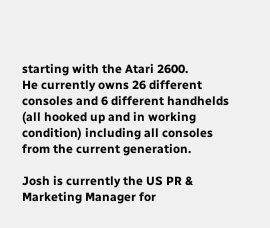starting with the Atari 2600.
He currently owns 26 different consoles and 6 different handhelds (all hooked up and in working condition) including all consoles from the current generation.

Josh is currently the US PR & Marketing Manager for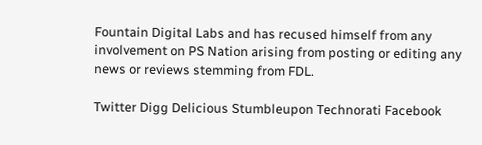Fountain Digital Labs and has recused himself from any involvement on PS Nation arising from posting or editing any news or reviews stemming from FDL.

Twitter Digg Delicious Stumbleupon Technorati Facebook